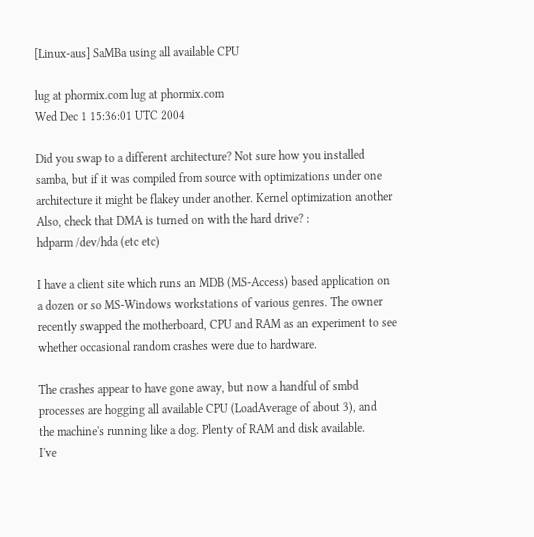[Linux-aus] SaMBa using all available CPU

lug at phormix.com lug at phormix.com
Wed Dec 1 15:36:01 UTC 2004

Did you swap to a different architecture? Not sure how you installed
samba, but if it was compiled from source with optimizations under one
architecture it might be flakey under another. Kernel optimization another
Also, check that DMA is turned on with the hard drive? :
hdparm /dev/hda (etc etc)

I have a client site which runs an MDB (MS-Access) based application on
a dozen or so MS-Windows workstations of various genres. The owner
recently swapped the motherboard, CPU and RAM as an experiment to see
whether occasional random crashes were due to hardware.

The crashes appear to have gone away, but now a handful of smbd
processes are hogging all available CPU (LoadAverage of about 3), and
the machine's running like a dog. Plenty of RAM and disk available.
I've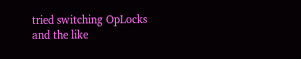tried switching OpLocks and the like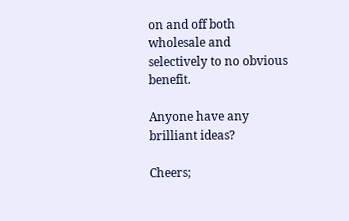on and off both wholesale and
selectively to no obvious benefit.

Anyone have any brilliant ideas?

Cheers;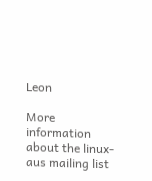Leon

More information about the linux-aus mailing list